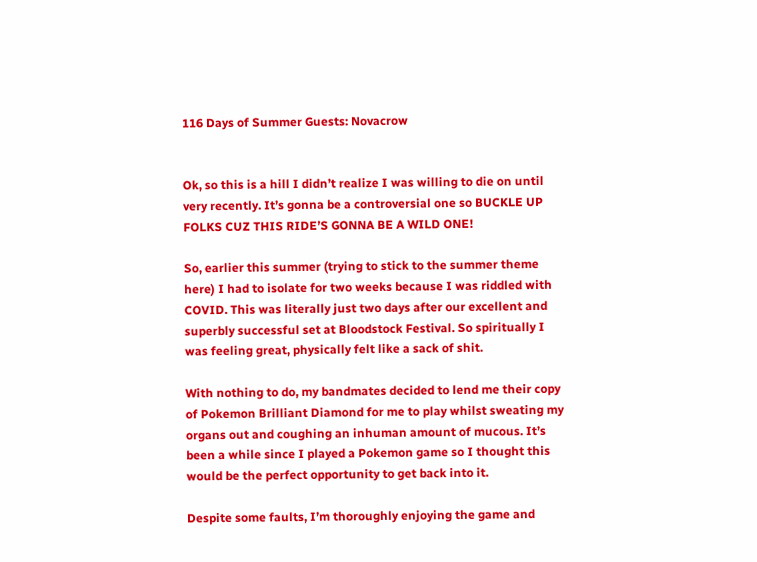116 Days of Summer Guests: Novacrow


Ok, so this is a hill I didn’t realize I was willing to die on until very recently. It’s gonna be a controversial one so BUCKLE UP FOLKS CUZ THIS RIDE’S GONNA BE A WILD ONE!

So, earlier this summer (trying to stick to the summer theme here) I had to isolate for two weeks because I was riddled with COVID. This was literally just two days after our excellent and superbly successful set at Bloodstock Festival. So spiritually I was feeling great, physically felt like a sack of shit.

With nothing to do, my bandmates decided to lend me their copy of Pokemon Brilliant Diamond for me to play whilst sweating my organs out and coughing an inhuman amount of mucous. It’s been a while since I played a Pokemon game so I thought this would be the perfect opportunity to get back into it.

Despite some faults, I’m thoroughly enjoying the game and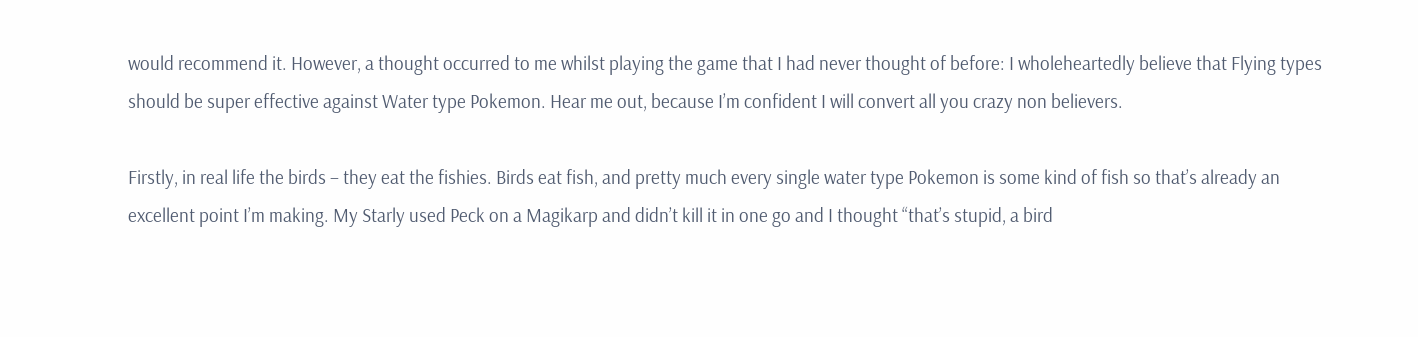would recommend it. However, a thought occurred to me whilst playing the game that I had never thought of before: I wholeheartedly believe that Flying types should be super effective against Water type Pokemon. Hear me out, because I’m confident I will convert all you crazy non believers.

Firstly, in real life the birds – they eat the fishies. Birds eat fish, and pretty much every single water type Pokemon is some kind of fish so that’s already an excellent point I’m making. My Starly used Peck on a Magikarp and didn’t kill it in one go and I thought “that’s stupid, a bird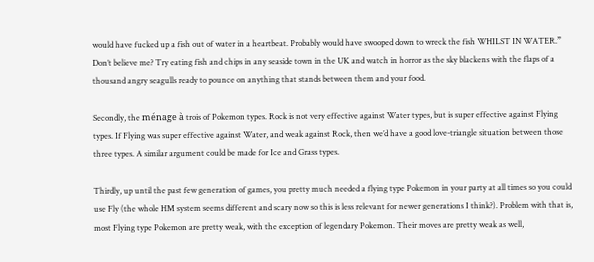would have fucked up a fish out of water in a heartbeat. Probably would have swooped down to wreck the fish WHILST IN WATER.” Don’t believe me? Try eating fish and chips in any seaside town in the UK and watch in horror as the sky blackens with the flaps of a thousand angry seagulls ready to pounce on anything that stands between them and your food.

Secondly, the ménage à trois of Pokemon types. Rock is not very effective against Water types, but is super effective against Flying types. If Flying was super effective against Water, and weak against Rock, then we’d have a good love-triangle situation between those three types. A similar argument could be made for Ice and Grass types.

Thirdly, up until the past few generation of games, you pretty much needed a flying type Pokemon in your party at all times so you could use Fly (the whole HM system seems different and scary now so this is less relevant for newer generations I think?). Problem with that is, most Flying type Pokemon are pretty weak, with the exception of legendary Pokemon. Their moves are pretty weak as well,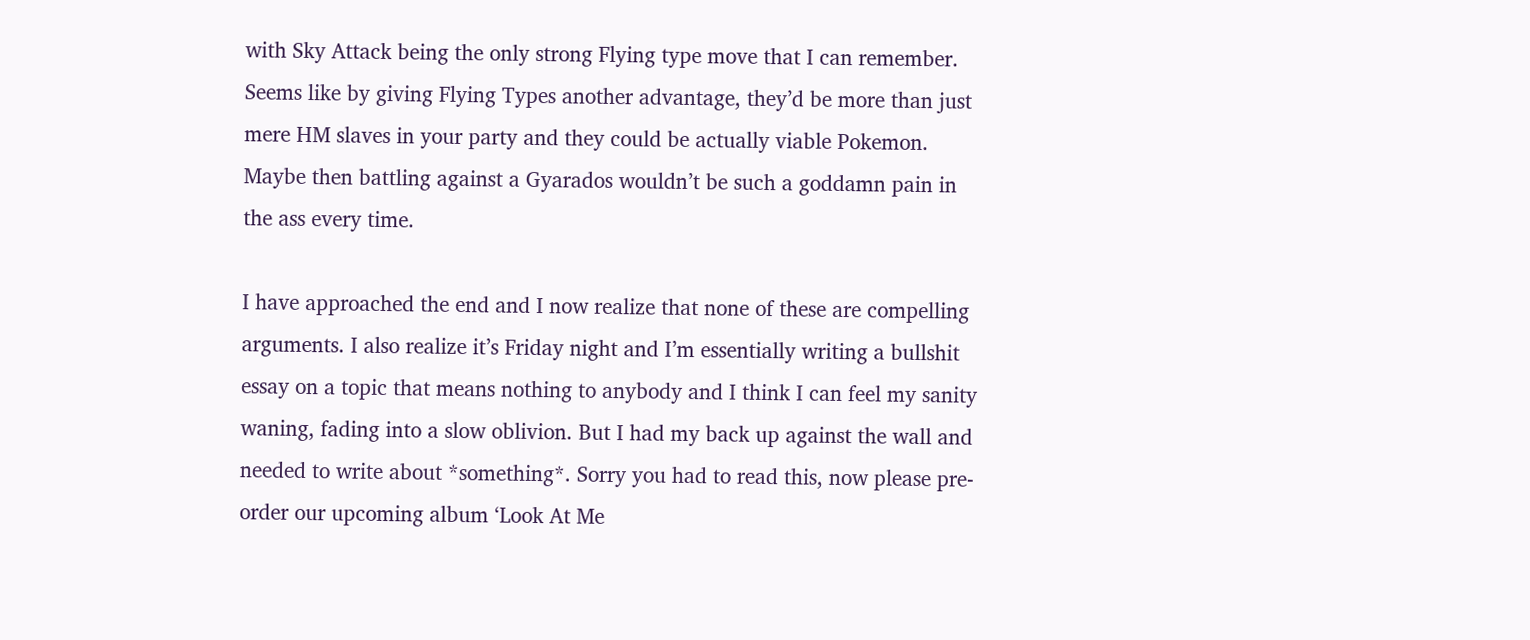with Sky Attack being the only strong Flying type move that I can remember. Seems like by giving Flying Types another advantage, they’d be more than just mere HM slaves in your party and they could be actually viable Pokemon. Maybe then battling against a Gyarados wouldn’t be such a goddamn pain in the ass every time.

I have approached the end and I now realize that none of these are compelling arguments. I also realize it’s Friday night and I’m essentially writing a bullshit essay on a topic that means nothing to anybody and I think I can feel my sanity waning, fading into a slow oblivion. But I had my back up against the wall and needed to write about *something*. Sorry you had to read this, now please pre-order our upcoming album ‘Look At Me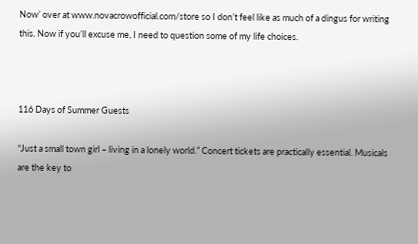Now’ over at www.novacrowofficial.com/store so I don’t feel like as much of a dingus for writing this. Now if you’ll excuse me, I need to question some of my life choices.



116 Days of Summer Guests

“Just a small town girl – living in a lonely world.” Concert tickets are practically essential. Musicals are the key to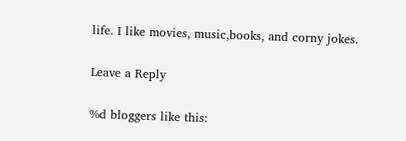life. I like movies, music,books, and corny jokes.

Leave a Reply

%d bloggers like this: